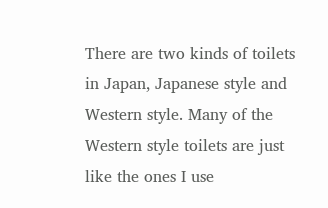There are two kinds of toilets in Japan, Japanese style and Western style. Many of the Western style toilets are just like the ones I use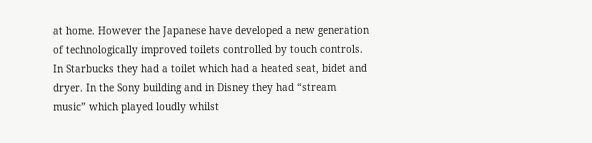at home. However the Japanese have developed a new generation of technologically improved toilets controlled by touch controls. In Starbucks they had a toilet which had a heated seat, bidet and dryer. In the Sony building and in Disney they had “stream music” which played loudly whilst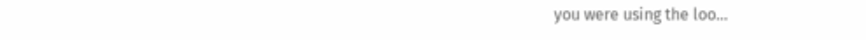you were using the loo…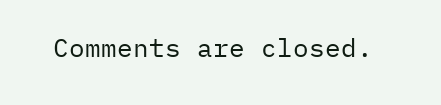Comments are closed.